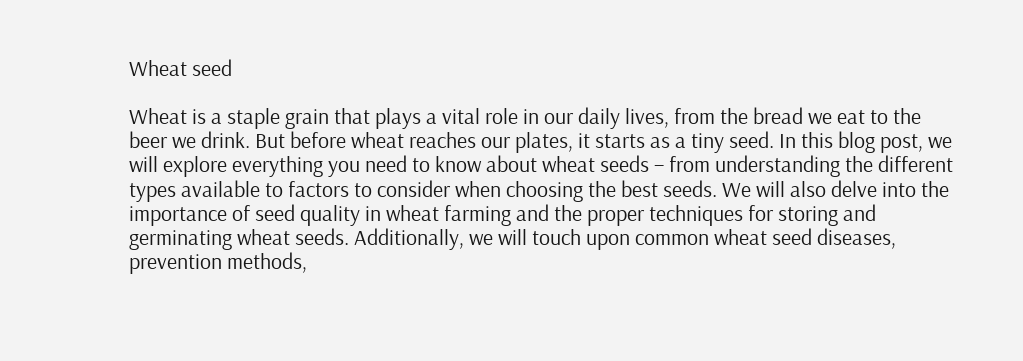Wheat seed

Wheat is a staple grain that plays a vital role in our daily lives, from the bread we eat to the beer we drink. But before wheat reaches our plates, it starts as a tiny seed. In this blog post, we will explore everything you need to know about wheat seeds – from understanding the different types available to factors to consider when choosing the best seeds. We will also delve into the importance of seed quality in wheat farming and the proper techniques for storing and germinating wheat seeds. Additionally, we will touch upon common wheat seed diseases, prevention methods,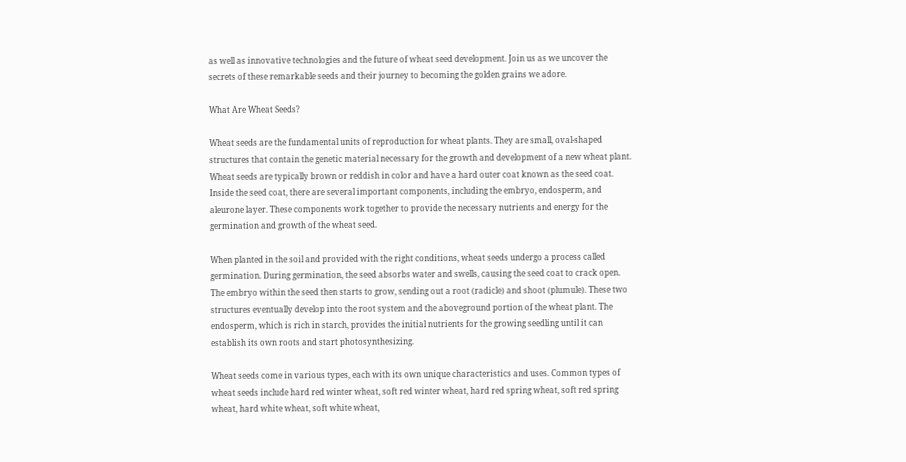as well as innovative technologies and the future of wheat seed development. Join us as we uncover the secrets of these remarkable seeds and their journey to becoming the golden grains we adore.

What Are Wheat Seeds?

Wheat seeds are the fundamental units of reproduction for wheat plants. They are small, oval-shaped structures that contain the genetic material necessary for the growth and development of a new wheat plant. Wheat seeds are typically brown or reddish in color and have a hard outer coat known as the seed coat. Inside the seed coat, there are several important components, including the embryo, endosperm, and aleurone layer. These components work together to provide the necessary nutrients and energy for the germination and growth of the wheat seed.

When planted in the soil and provided with the right conditions, wheat seeds undergo a process called germination. During germination, the seed absorbs water and swells, causing the seed coat to crack open. The embryo within the seed then starts to grow, sending out a root (radicle) and shoot (plumule). These two structures eventually develop into the root system and the aboveground portion of the wheat plant. The endosperm, which is rich in starch, provides the initial nutrients for the growing seedling until it can establish its own roots and start photosynthesizing.

Wheat seeds come in various types, each with its own unique characteristics and uses. Common types of wheat seeds include hard red winter wheat, soft red winter wheat, hard red spring wheat, soft red spring wheat, hard white wheat, soft white wheat,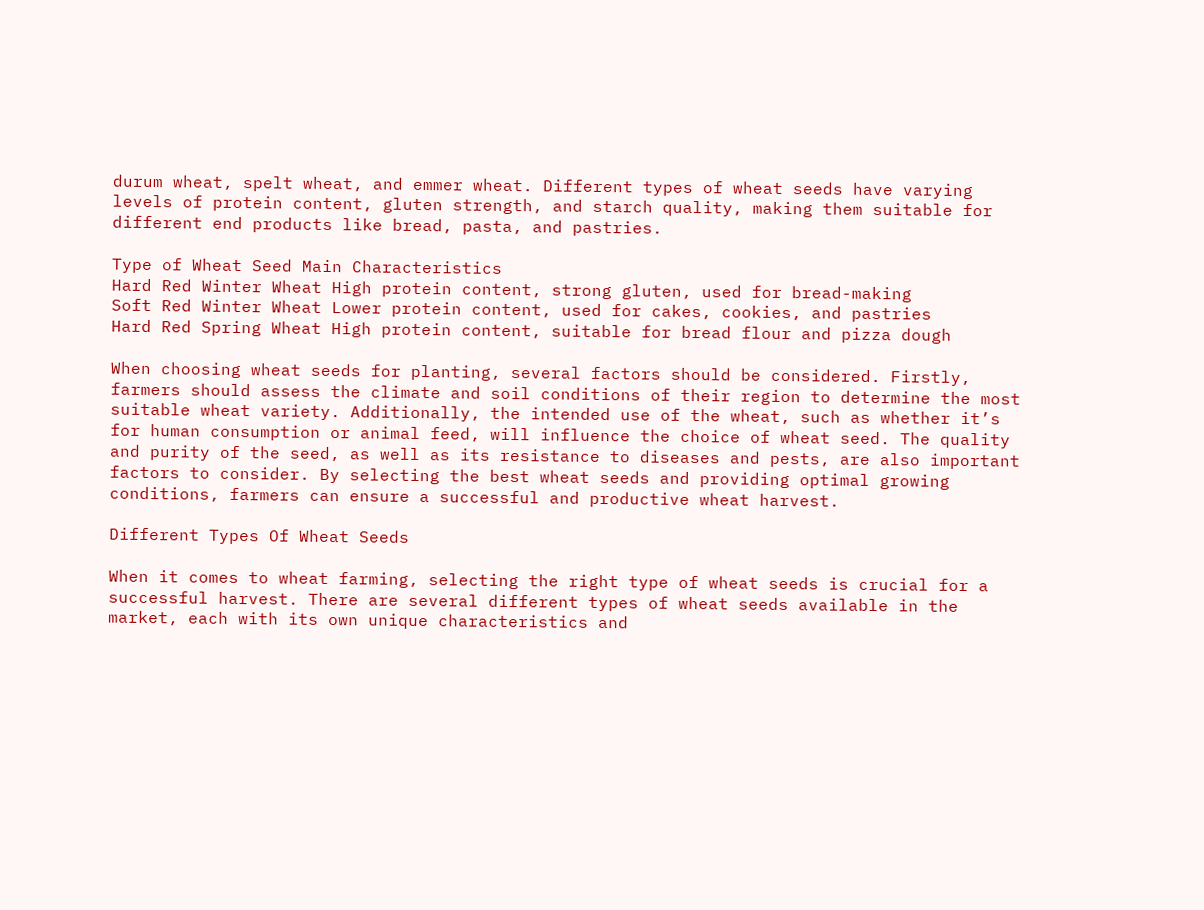durum wheat, spelt wheat, and emmer wheat. Different types of wheat seeds have varying levels of protein content, gluten strength, and starch quality, making them suitable for different end products like bread, pasta, and pastries.

Type of Wheat Seed Main Characteristics
Hard Red Winter Wheat High protein content, strong gluten, used for bread-making
Soft Red Winter Wheat Lower protein content, used for cakes, cookies, and pastries
Hard Red Spring Wheat High protein content, suitable for bread flour and pizza dough

When choosing wheat seeds for planting, several factors should be considered. Firstly, farmers should assess the climate and soil conditions of their region to determine the most suitable wheat variety. Additionally, the intended use of the wheat, such as whether it’s for human consumption or animal feed, will influence the choice of wheat seed. The quality and purity of the seed, as well as its resistance to diseases and pests, are also important factors to consider. By selecting the best wheat seeds and providing optimal growing conditions, farmers can ensure a successful and productive wheat harvest.

Different Types Of Wheat Seeds

When it comes to wheat farming, selecting the right type of wheat seeds is crucial for a successful harvest. There are several different types of wheat seeds available in the market, each with its own unique characteristics and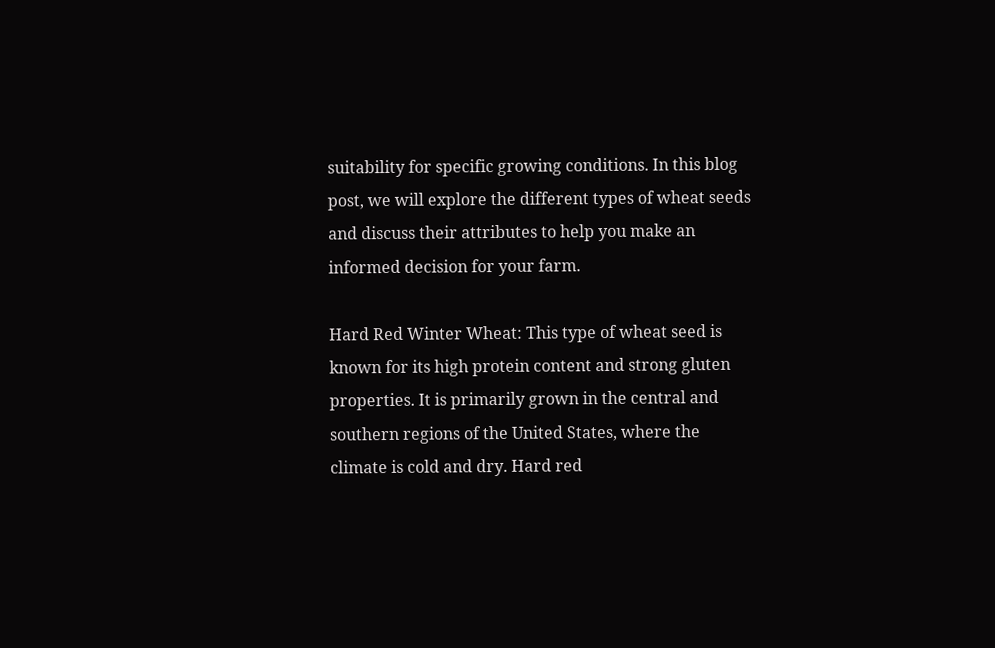suitability for specific growing conditions. In this blog post, we will explore the different types of wheat seeds and discuss their attributes to help you make an informed decision for your farm.

Hard Red Winter Wheat: This type of wheat seed is known for its high protein content and strong gluten properties. It is primarily grown in the central and southern regions of the United States, where the climate is cold and dry. Hard red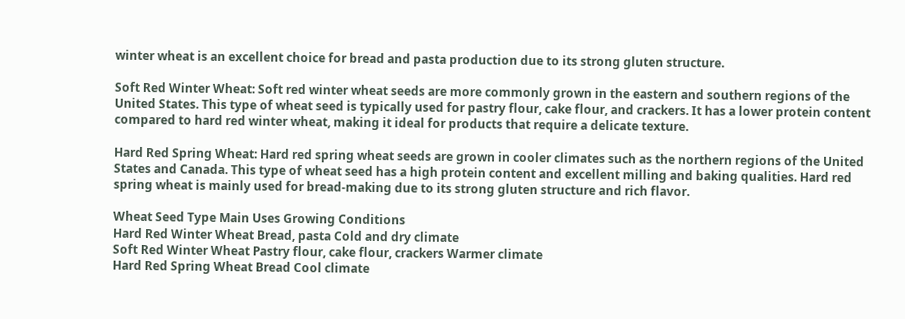winter wheat is an excellent choice for bread and pasta production due to its strong gluten structure.

Soft Red Winter Wheat: Soft red winter wheat seeds are more commonly grown in the eastern and southern regions of the United States. This type of wheat seed is typically used for pastry flour, cake flour, and crackers. It has a lower protein content compared to hard red winter wheat, making it ideal for products that require a delicate texture.

Hard Red Spring Wheat: Hard red spring wheat seeds are grown in cooler climates such as the northern regions of the United States and Canada. This type of wheat seed has a high protein content and excellent milling and baking qualities. Hard red spring wheat is mainly used for bread-making due to its strong gluten structure and rich flavor.

Wheat Seed Type Main Uses Growing Conditions
Hard Red Winter Wheat Bread, pasta Cold and dry climate
Soft Red Winter Wheat Pastry flour, cake flour, crackers Warmer climate
Hard Red Spring Wheat Bread Cool climate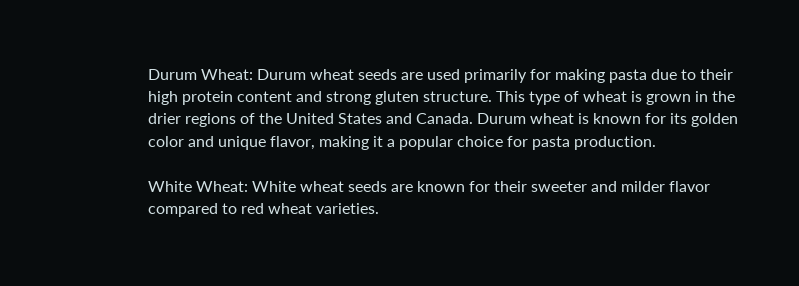Durum Wheat: Durum wheat seeds are used primarily for making pasta due to their high protein content and strong gluten structure. This type of wheat is grown in the drier regions of the United States and Canada. Durum wheat is known for its golden color and unique flavor, making it a popular choice for pasta production.

White Wheat: White wheat seeds are known for their sweeter and milder flavor compared to red wheat varieties.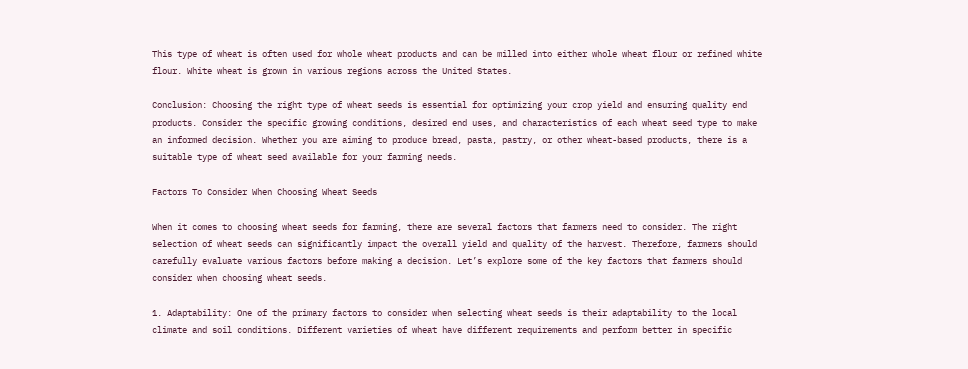This type of wheat is often used for whole wheat products and can be milled into either whole wheat flour or refined white flour. White wheat is grown in various regions across the United States.

Conclusion: Choosing the right type of wheat seeds is essential for optimizing your crop yield and ensuring quality end products. Consider the specific growing conditions, desired end uses, and characteristics of each wheat seed type to make an informed decision. Whether you are aiming to produce bread, pasta, pastry, or other wheat-based products, there is a suitable type of wheat seed available for your farming needs.

Factors To Consider When Choosing Wheat Seeds

When it comes to choosing wheat seeds for farming, there are several factors that farmers need to consider. The right selection of wheat seeds can significantly impact the overall yield and quality of the harvest. Therefore, farmers should carefully evaluate various factors before making a decision. Let’s explore some of the key factors that farmers should consider when choosing wheat seeds.

1. Adaptability: One of the primary factors to consider when selecting wheat seeds is their adaptability to the local climate and soil conditions. Different varieties of wheat have different requirements and perform better in specific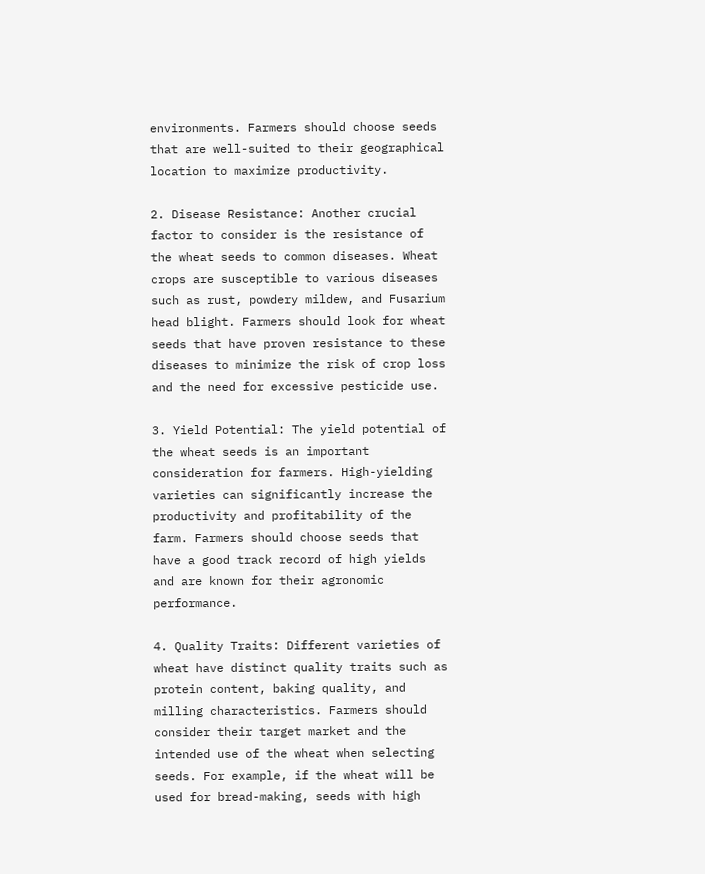environments. Farmers should choose seeds that are well-suited to their geographical location to maximize productivity.

2. Disease Resistance: Another crucial factor to consider is the resistance of the wheat seeds to common diseases. Wheat crops are susceptible to various diseases such as rust, powdery mildew, and Fusarium head blight. Farmers should look for wheat seeds that have proven resistance to these diseases to minimize the risk of crop loss and the need for excessive pesticide use.

3. Yield Potential: The yield potential of the wheat seeds is an important consideration for farmers. High-yielding varieties can significantly increase the productivity and profitability of the farm. Farmers should choose seeds that have a good track record of high yields and are known for their agronomic performance.

4. Quality Traits: Different varieties of wheat have distinct quality traits such as protein content, baking quality, and milling characteristics. Farmers should consider their target market and the intended use of the wheat when selecting seeds. For example, if the wheat will be used for bread-making, seeds with high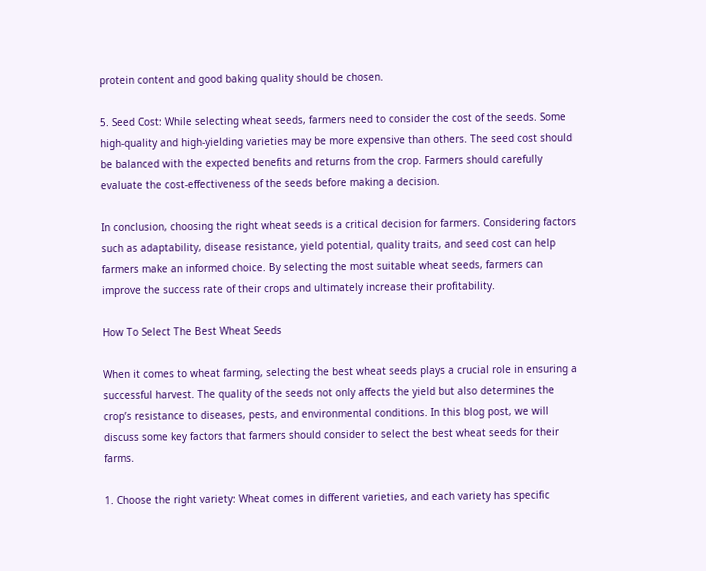protein content and good baking quality should be chosen.

5. Seed Cost: While selecting wheat seeds, farmers need to consider the cost of the seeds. Some high-quality and high-yielding varieties may be more expensive than others. The seed cost should be balanced with the expected benefits and returns from the crop. Farmers should carefully evaluate the cost-effectiveness of the seeds before making a decision.

In conclusion, choosing the right wheat seeds is a critical decision for farmers. Considering factors such as adaptability, disease resistance, yield potential, quality traits, and seed cost can help farmers make an informed choice. By selecting the most suitable wheat seeds, farmers can improve the success rate of their crops and ultimately increase their profitability.

How To Select The Best Wheat Seeds

When it comes to wheat farming, selecting the best wheat seeds plays a crucial role in ensuring a successful harvest. The quality of the seeds not only affects the yield but also determines the crop’s resistance to diseases, pests, and environmental conditions. In this blog post, we will discuss some key factors that farmers should consider to select the best wheat seeds for their farms.

1. Choose the right variety: Wheat comes in different varieties, and each variety has specific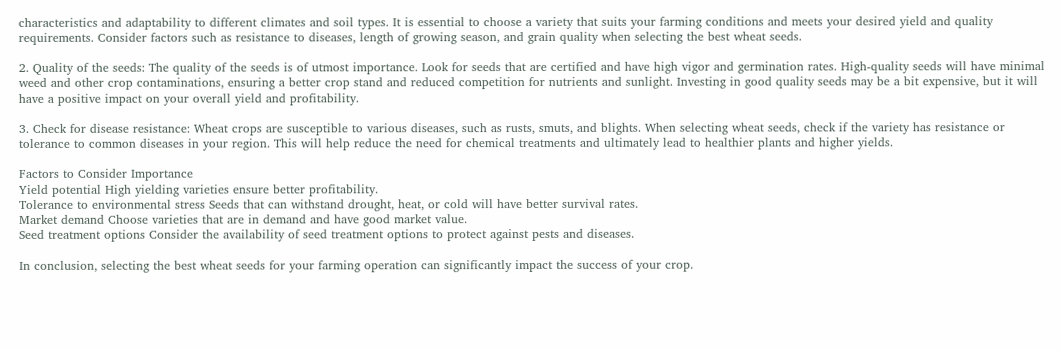characteristics and adaptability to different climates and soil types. It is essential to choose a variety that suits your farming conditions and meets your desired yield and quality requirements. Consider factors such as resistance to diseases, length of growing season, and grain quality when selecting the best wheat seeds.

2. Quality of the seeds: The quality of the seeds is of utmost importance. Look for seeds that are certified and have high vigor and germination rates. High-quality seeds will have minimal weed and other crop contaminations, ensuring a better crop stand and reduced competition for nutrients and sunlight. Investing in good quality seeds may be a bit expensive, but it will have a positive impact on your overall yield and profitability.

3. Check for disease resistance: Wheat crops are susceptible to various diseases, such as rusts, smuts, and blights. When selecting wheat seeds, check if the variety has resistance or tolerance to common diseases in your region. This will help reduce the need for chemical treatments and ultimately lead to healthier plants and higher yields.

Factors to Consider Importance
Yield potential High yielding varieties ensure better profitability.
Tolerance to environmental stress Seeds that can withstand drought, heat, or cold will have better survival rates.
Market demand Choose varieties that are in demand and have good market value.
Seed treatment options Consider the availability of seed treatment options to protect against pests and diseases.

In conclusion, selecting the best wheat seeds for your farming operation can significantly impact the success of your crop.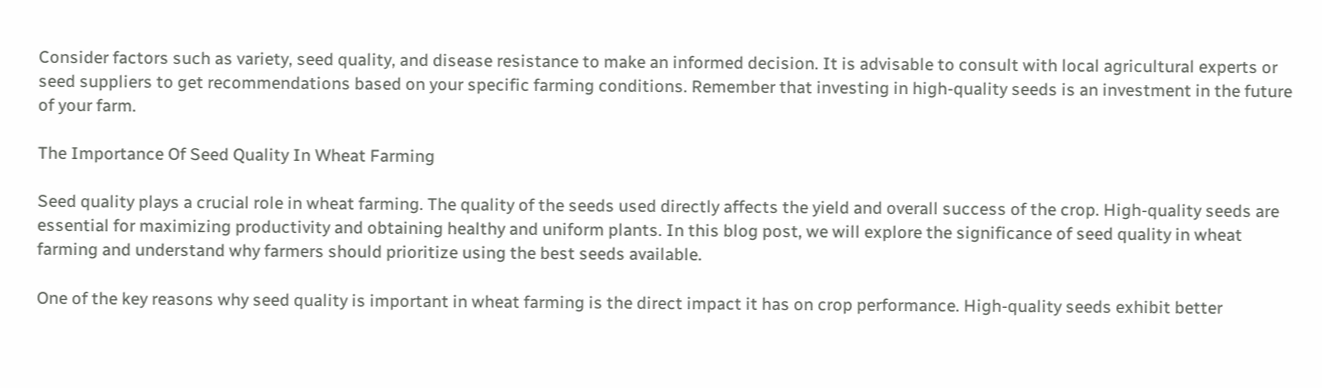Consider factors such as variety, seed quality, and disease resistance to make an informed decision. It is advisable to consult with local agricultural experts or seed suppliers to get recommendations based on your specific farming conditions. Remember that investing in high-quality seeds is an investment in the future of your farm.

The Importance Of Seed Quality In Wheat Farming

Seed quality plays a crucial role in wheat farming. The quality of the seeds used directly affects the yield and overall success of the crop. High-quality seeds are essential for maximizing productivity and obtaining healthy and uniform plants. In this blog post, we will explore the significance of seed quality in wheat farming and understand why farmers should prioritize using the best seeds available.

One of the key reasons why seed quality is important in wheat farming is the direct impact it has on crop performance. High-quality seeds exhibit better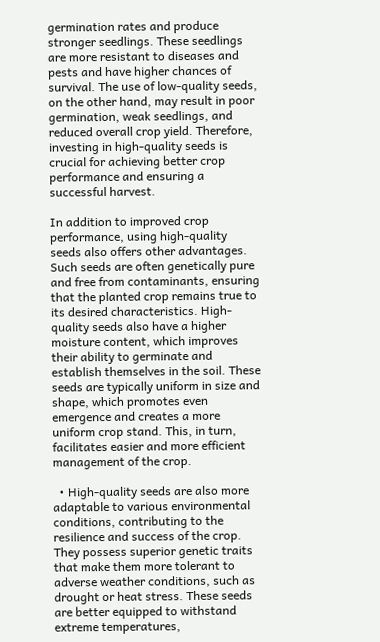germination rates and produce stronger seedlings. These seedlings are more resistant to diseases and pests and have higher chances of survival. The use of low-quality seeds, on the other hand, may result in poor germination, weak seedlings, and reduced overall crop yield. Therefore, investing in high-quality seeds is crucial for achieving better crop performance and ensuring a successful harvest.

In addition to improved crop performance, using high-quality seeds also offers other advantages. Such seeds are often genetically pure and free from contaminants, ensuring that the planted crop remains true to its desired characteristics. High-quality seeds also have a higher moisture content, which improves their ability to germinate and establish themselves in the soil. These seeds are typically uniform in size and shape, which promotes even emergence and creates a more uniform crop stand. This, in turn, facilitates easier and more efficient management of the crop.

  • High-quality seeds are also more adaptable to various environmental conditions, contributing to the resilience and success of the crop. They possess superior genetic traits that make them more tolerant to adverse weather conditions, such as drought or heat stress. These seeds are better equipped to withstand extreme temperatures,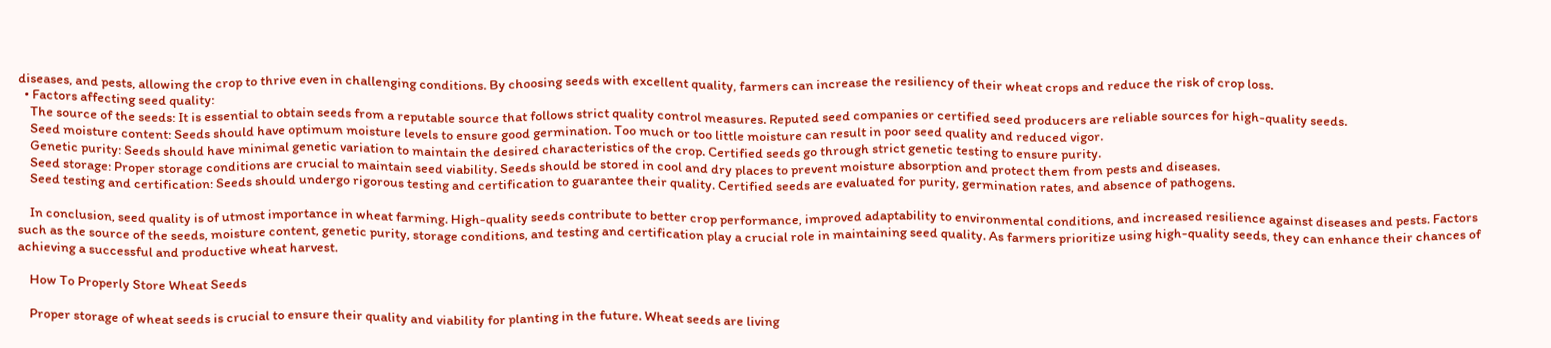diseases, and pests, allowing the crop to thrive even in challenging conditions. By choosing seeds with excellent quality, farmers can increase the resiliency of their wheat crops and reduce the risk of crop loss.
  • Factors affecting seed quality:
    The source of the seeds: It is essential to obtain seeds from a reputable source that follows strict quality control measures. Reputed seed companies or certified seed producers are reliable sources for high-quality seeds.
    Seed moisture content: Seeds should have optimum moisture levels to ensure good germination. Too much or too little moisture can result in poor seed quality and reduced vigor.
    Genetic purity: Seeds should have minimal genetic variation to maintain the desired characteristics of the crop. Certified seeds go through strict genetic testing to ensure purity.
    Seed storage: Proper storage conditions are crucial to maintain seed viability. Seeds should be stored in cool and dry places to prevent moisture absorption and protect them from pests and diseases.
    Seed testing and certification: Seeds should undergo rigorous testing and certification to guarantee their quality. Certified seeds are evaluated for purity, germination rates, and absence of pathogens.

    In conclusion, seed quality is of utmost importance in wheat farming. High-quality seeds contribute to better crop performance, improved adaptability to environmental conditions, and increased resilience against diseases and pests. Factors such as the source of the seeds, moisture content, genetic purity, storage conditions, and testing and certification play a crucial role in maintaining seed quality. As farmers prioritize using high-quality seeds, they can enhance their chances of achieving a successful and productive wheat harvest.

    How To Properly Store Wheat Seeds

    Proper storage of wheat seeds is crucial to ensure their quality and viability for planting in the future. Wheat seeds are living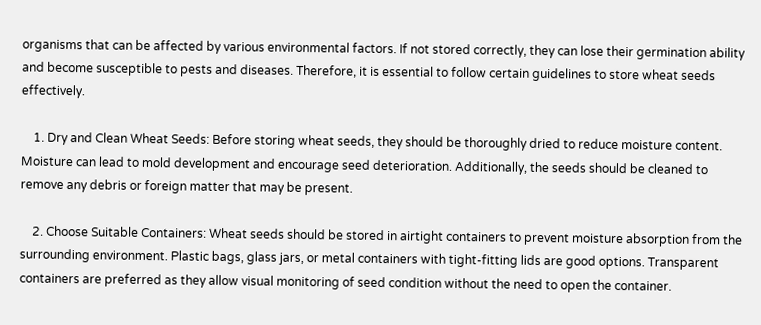organisms that can be affected by various environmental factors. If not stored correctly, they can lose their germination ability and become susceptible to pests and diseases. Therefore, it is essential to follow certain guidelines to store wheat seeds effectively.

    1. Dry and Clean Wheat Seeds: Before storing wheat seeds, they should be thoroughly dried to reduce moisture content. Moisture can lead to mold development and encourage seed deterioration. Additionally, the seeds should be cleaned to remove any debris or foreign matter that may be present.

    2. Choose Suitable Containers: Wheat seeds should be stored in airtight containers to prevent moisture absorption from the surrounding environment. Plastic bags, glass jars, or metal containers with tight-fitting lids are good options. Transparent containers are preferred as they allow visual monitoring of seed condition without the need to open the container.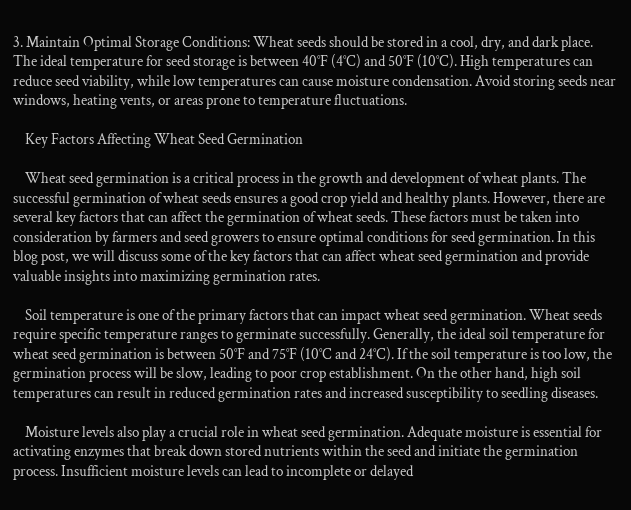3. Maintain Optimal Storage Conditions: Wheat seeds should be stored in a cool, dry, and dark place. The ideal temperature for seed storage is between 40°F (4°C) and 50°F (10°C). High temperatures can reduce seed viability, while low temperatures can cause moisture condensation. Avoid storing seeds near windows, heating vents, or areas prone to temperature fluctuations.

    Key Factors Affecting Wheat Seed Germination

    Wheat seed germination is a critical process in the growth and development of wheat plants. The successful germination of wheat seeds ensures a good crop yield and healthy plants. However, there are several key factors that can affect the germination of wheat seeds. These factors must be taken into consideration by farmers and seed growers to ensure optimal conditions for seed germination. In this blog post, we will discuss some of the key factors that can affect wheat seed germination and provide valuable insights into maximizing germination rates.

    Soil temperature is one of the primary factors that can impact wheat seed germination. Wheat seeds require specific temperature ranges to germinate successfully. Generally, the ideal soil temperature for wheat seed germination is between 50°F and 75°F (10°C and 24°C). If the soil temperature is too low, the germination process will be slow, leading to poor crop establishment. On the other hand, high soil temperatures can result in reduced germination rates and increased susceptibility to seedling diseases.

    Moisture levels also play a crucial role in wheat seed germination. Adequate moisture is essential for activating enzymes that break down stored nutrients within the seed and initiate the germination process. Insufficient moisture levels can lead to incomplete or delayed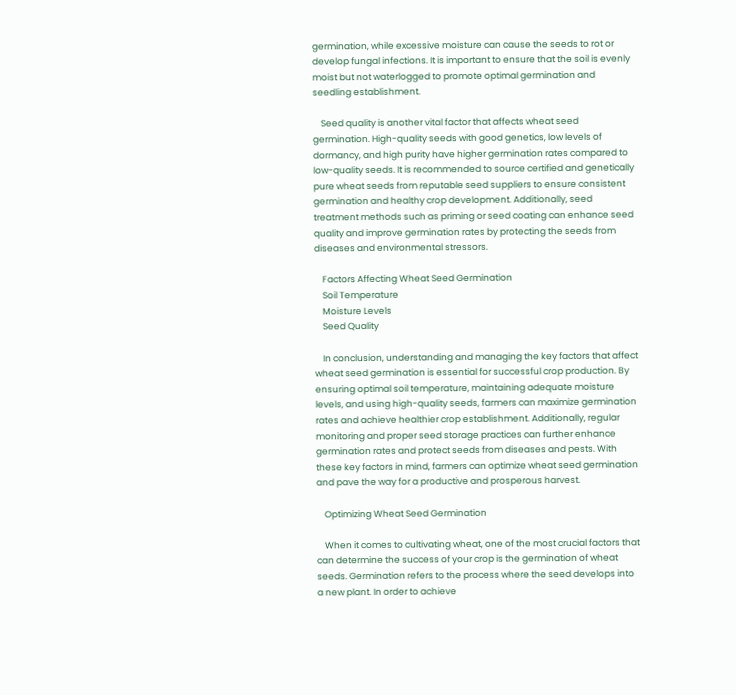germination, while excessive moisture can cause the seeds to rot or develop fungal infections. It is important to ensure that the soil is evenly moist but not waterlogged to promote optimal germination and seedling establishment.

    Seed quality is another vital factor that affects wheat seed germination. High-quality seeds with good genetics, low levels of dormancy, and high purity have higher germination rates compared to low-quality seeds. It is recommended to source certified and genetically pure wheat seeds from reputable seed suppliers to ensure consistent germination and healthy crop development. Additionally, seed treatment methods such as priming or seed coating can enhance seed quality and improve germination rates by protecting the seeds from diseases and environmental stressors.

    Factors Affecting Wheat Seed Germination
    Soil Temperature
    Moisture Levels
    Seed Quality

    In conclusion, understanding and managing the key factors that affect wheat seed germination is essential for successful crop production. By ensuring optimal soil temperature, maintaining adequate moisture levels, and using high-quality seeds, farmers can maximize germination rates and achieve healthier crop establishment. Additionally, regular monitoring and proper seed storage practices can further enhance germination rates and protect seeds from diseases and pests. With these key factors in mind, farmers can optimize wheat seed germination and pave the way for a productive and prosperous harvest.

    Optimizing Wheat Seed Germination

    When it comes to cultivating wheat, one of the most crucial factors that can determine the success of your crop is the germination of wheat seeds. Germination refers to the process where the seed develops into a new plant. In order to achieve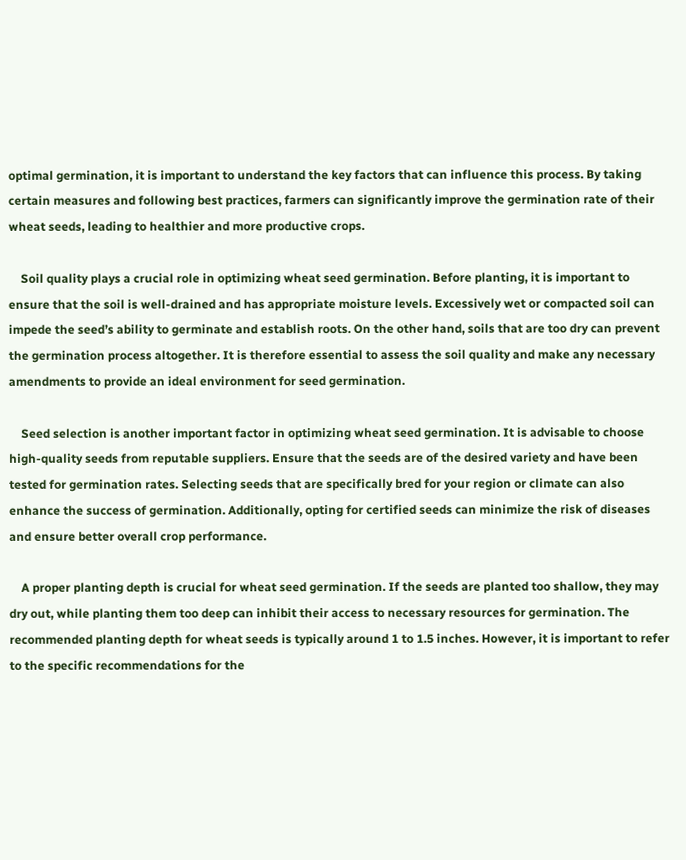optimal germination, it is important to understand the key factors that can influence this process. By taking certain measures and following best practices, farmers can significantly improve the germination rate of their wheat seeds, leading to healthier and more productive crops.

    Soil quality plays a crucial role in optimizing wheat seed germination. Before planting, it is important to ensure that the soil is well-drained and has appropriate moisture levels. Excessively wet or compacted soil can impede the seed’s ability to germinate and establish roots. On the other hand, soils that are too dry can prevent the germination process altogether. It is therefore essential to assess the soil quality and make any necessary amendments to provide an ideal environment for seed germination.

    Seed selection is another important factor in optimizing wheat seed germination. It is advisable to choose high-quality seeds from reputable suppliers. Ensure that the seeds are of the desired variety and have been tested for germination rates. Selecting seeds that are specifically bred for your region or climate can also enhance the success of germination. Additionally, opting for certified seeds can minimize the risk of diseases and ensure better overall crop performance.

    A proper planting depth is crucial for wheat seed germination. If the seeds are planted too shallow, they may dry out, while planting them too deep can inhibit their access to necessary resources for germination. The recommended planting depth for wheat seeds is typically around 1 to 1.5 inches. However, it is important to refer to the specific recommendations for the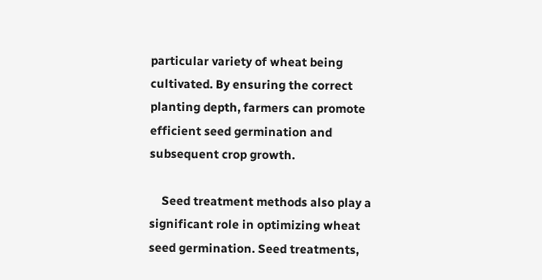particular variety of wheat being cultivated. By ensuring the correct planting depth, farmers can promote efficient seed germination and subsequent crop growth.

    Seed treatment methods also play a significant role in optimizing wheat seed germination. Seed treatments,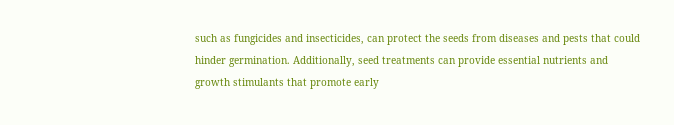such as fungicides and insecticides, can protect the seeds from diseases and pests that could hinder germination. Additionally, seed treatments can provide essential nutrients and growth stimulants that promote early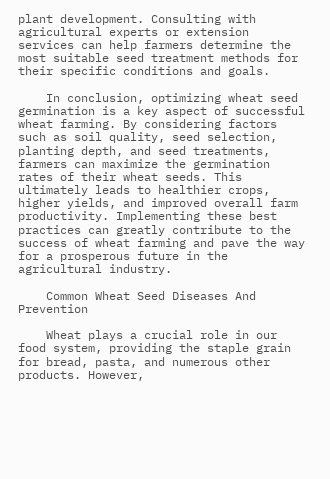plant development. Consulting with agricultural experts or extension services can help farmers determine the most suitable seed treatment methods for their specific conditions and goals.

    In conclusion, optimizing wheat seed germination is a key aspect of successful wheat farming. By considering factors such as soil quality, seed selection, planting depth, and seed treatments, farmers can maximize the germination rates of their wheat seeds. This ultimately leads to healthier crops, higher yields, and improved overall farm productivity. Implementing these best practices can greatly contribute to the success of wheat farming and pave the way for a prosperous future in the agricultural industry.

    Common Wheat Seed Diseases And Prevention

    Wheat plays a crucial role in our food system, providing the staple grain for bread, pasta, and numerous other products. However,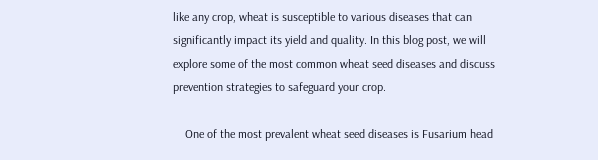like any crop, wheat is susceptible to various diseases that can significantly impact its yield and quality. In this blog post, we will explore some of the most common wheat seed diseases and discuss prevention strategies to safeguard your crop.

    One of the most prevalent wheat seed diseases is Fusarium head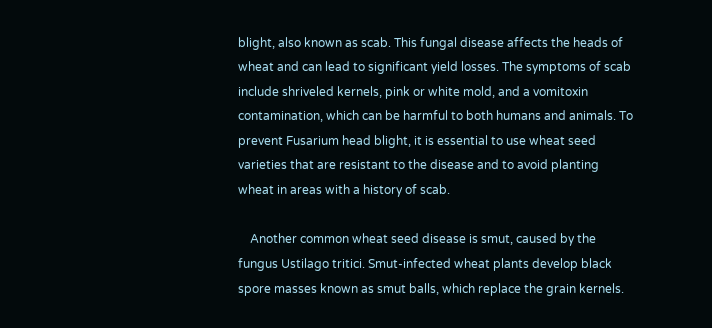blight, also known as scab. This fungal disease affects the heads of wheat and can lead to significant yield losses. The symptoms of scab include shriveled kernels, pink or white mold, and a vomitoxin contamination, which can be harmful to both humans and animals. To prevent Fusarium head blight, it is essential to use wheat seed varieties that are resistant to the disease and to avoid planting wheat in areas with a history of scab.

    Another common wheat seed disease is smut, caused by the fungus Ustilago tritici. Smut-infected wheat plants develop black spore masses known as smut balls, which replace the grain kernels.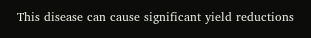This disease can cause significant yield reductions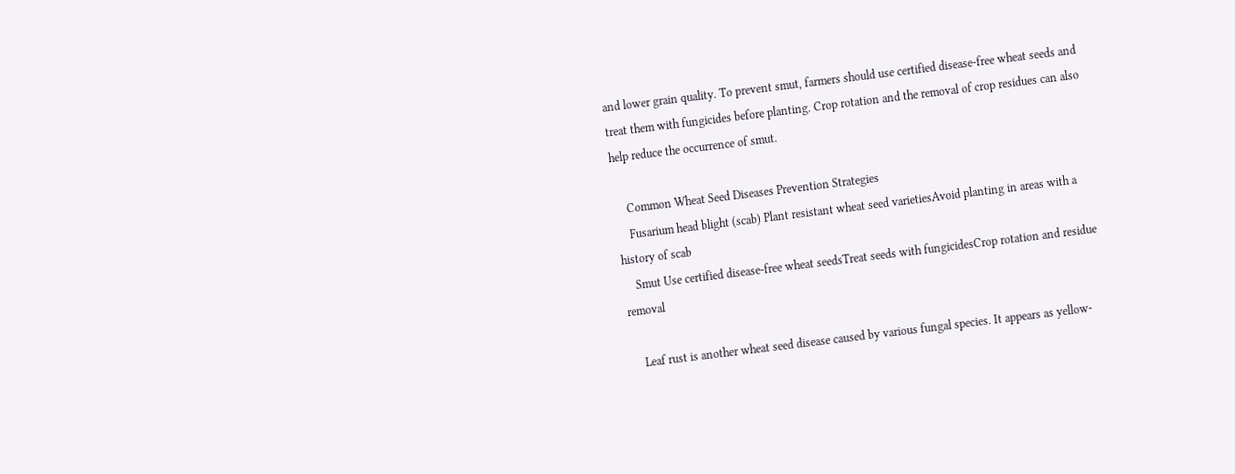and lower grain quality. To prevent smut, farmers should use certified disease-free wheat seeds and treat them with fungicides before planting. Crop rotation and the removal of crop residues can also help reduce the occurrence of smut.

    Common Wheat Seed Diseases Prevention Strategies
    Fusarium head blight (scab) Plant resistant wheat seed varietiesAvoid planting in areas with a history of scab
    Smut Use certified disease-free wheat seedsTreat seeds with fungicidesCrop rotation and residue removal

    Leaf rust is another wheat seed disease caused by various fungal species. It appears as yellow-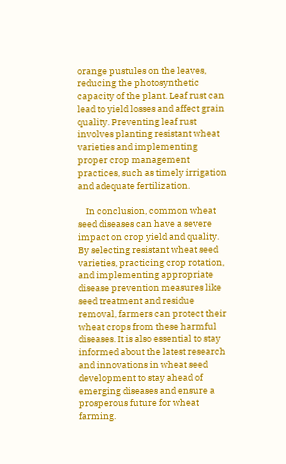orange pustules on the leaves, reducing the photosynthetic capacity of the plant. Leaf rust can lead to yield losses and affect grain quality. Preventing leaf rust involves planting resistant wheat varieties and implementing proper crop management practices, such as timely irrigation and adequate fertilization.

    In conclusion, common wheat seed diseases can have a severe impact on crop yield and quality. By selecting resistant wheat seed varieties, practicing crop rotation, and implementing appropriate disease prevention measures like seed treatment and residue removal, farmers can protect their wheat crops from these harmful diseases. It is also essential to stay informed about the latest research and innovations in wheat seed development to stay ahead of emerging diseases and ensure a prosperous future for wheat farming.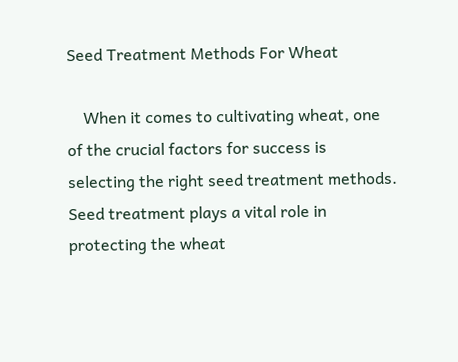Seed Treatment Methods For Wheat

    When it comes to cultivating wheat, one of the crucial factors for success is selecting the right seed treatment methods. Seed treatment plays a vital role in protecting the wheat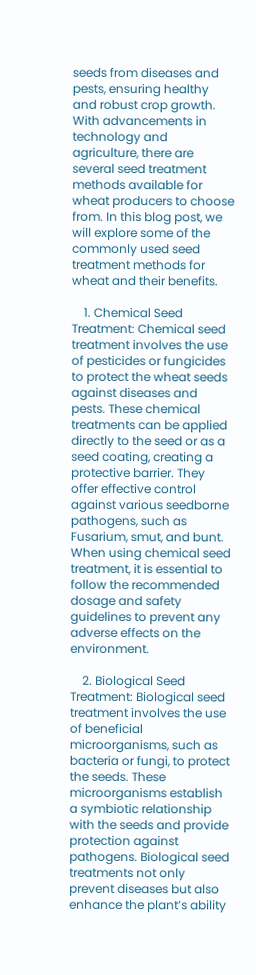seeds from diseases and pests, ensuring healthy and robust crop growth. With advancements in technology and agriculture, there are several seed treatment methods available for wheat producers to choose from. In this blog post, we will explore some of the commonly used seed treatment methods for wheat and their benefits.

    1. Chemical Seed Treatment: Chemical seed treatment involves the use of pesticides or fungicides to protect the wheat seeds against diseases and pests. These chemical treatments can be applied directly to the seed or as a seed coating, creating a protective barrier. They offer effective control against various seedborne pathogens, such as Fusarium, smut, and bunt. When using chemical seed treatment, it is essential to follow the recommended dosage and safety guidelines to prevent any adverse effects on the environment.

    2. Biological Seed Treatment: Biological seed treatment involves the use of beneficial microorganisms, such as bacteria or fungi, to protect the seeds. These microorganisms establish a symbiotic relationship with the seeds and provide protection against pathogens. Biological seed treatments not only prevent diseases but also enhance the plant’s ability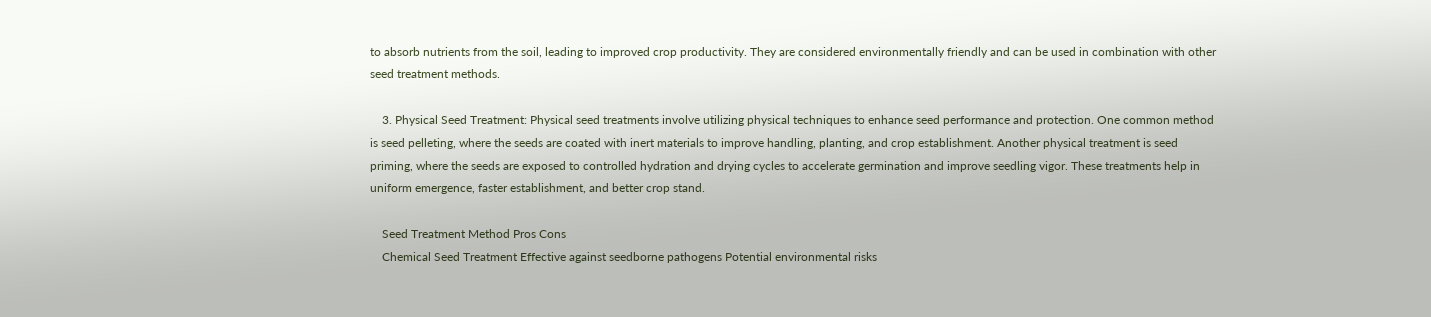to absorb nutrients from the soil, leading to improved crop productivity. They are considered environmentally friendly and can be used in combination with other seed treatment methods.

    3. Physical Seed Treatment: Physical seed treatments involve utilizing physical techniques to enhance seed performance and protection. One common method is seed pelleting, where the seeds are coated with inert materials to improve handling, planting, and crop establishment. Another physical treatment is seed priming, where the seeds are exposed to controlled hydration and drying cycles to accelerate germination and improve seedling vigor. These treatments help in uniform emergence, faster establishment, and better crop stand.

    Seed Treatment Method Pros Cons
    Chemical Seed Treatment Effective against seedborne pathogens Potential environmental risks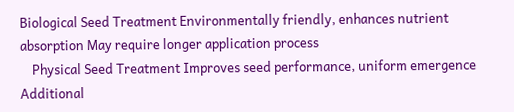Biological Seed Treatment Environmentally friendly, enhances nutrient absorption May require longer application process
    Physical Seed Treatment Improves seed performance, uniform emergence Additional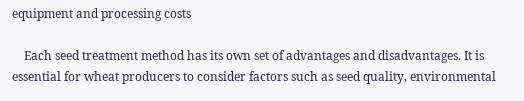equipment and processing costs

    Each seed treatment method has its own set of advantages and disadvantages. It is essential for wheat producers to consider factors such as seed quality, environmental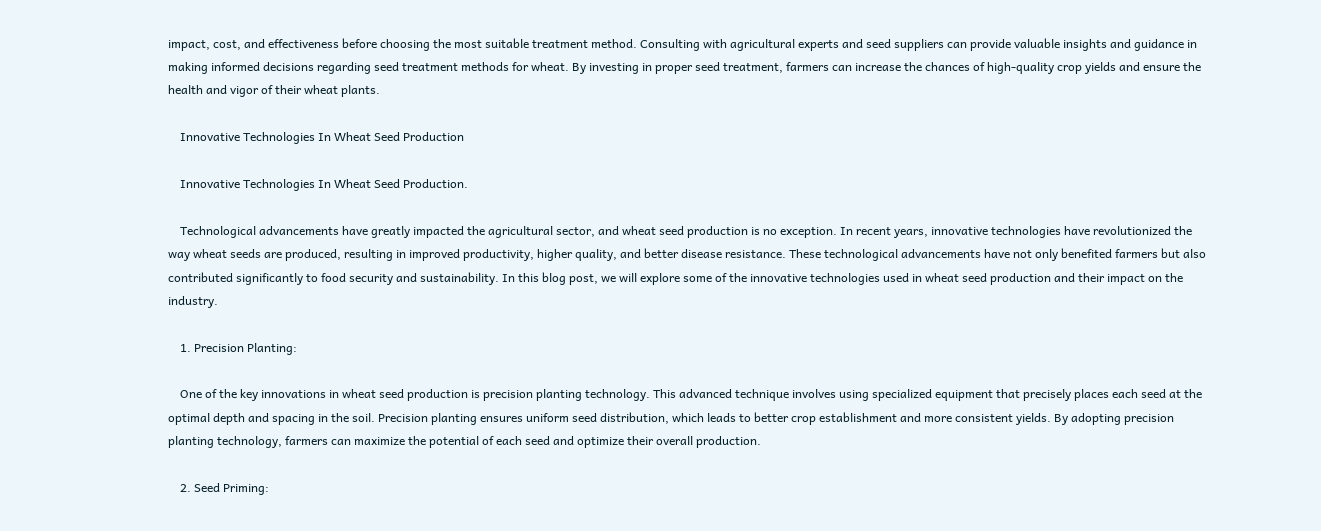impact, cost, and effectiveness before choosing the most suitable treatment method. Consulting with agricultural experts and seed suppliers can provide valuable insights and guidance in making informed decisions regarding seed treatment methods for wheat. By investing in proper seed treatment, farmers can increase the chances of high-quality crop yields and ensure the health and vigor of their wheat plants.

    Innovative Technologies In Wheat Seed Production

    Innovative Technologies In Wheat Seed Production.

    Technological advancements have greatly impacted the agricultural sector, and wheat seed production is no exception. In recent years, innovative technologies have revolutionized the way wheat seeds are produced, resulting in improved productivity, higher quality, and better disease resistance. These technological advancements have not only benefited farmers but also contributed significantly to food security and sustainability. In this blog post, we will explore some of the innovative technologies used in wheat seed production and their impact on the industry.

    1. Precision Planting:

    One of the key innovations in wheat seed production is precision planting technology. This advanced technique involves using specialized equipment that precisely places each seed at the optimal depth and spacing in the soil. Precision planting ensures uniform seed distribution, which leads to better crop establishment and more consistent yields. By adopting precision planting technology, farmers can maximize the potential of each seed and optimize their overall production.

    2. Seed Priming: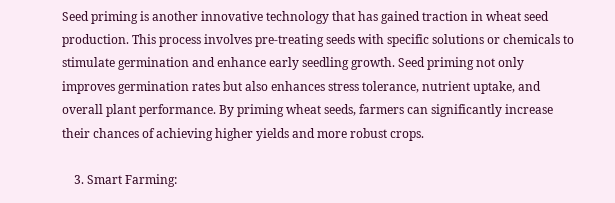Seed priming is another innovative technology that has gained traction in wheat seed production. This process involves pre-treating seeds with specific solutions or chemicals to stimulate germination and enhance early seedling growth. Seed priming not only improves germination rates but also enhances stress tolerance, nutrient uptake, and overall plant performance. By priming wheat seeds, farmers can significantly increase their chances of achieving higher yields and more robust crops.

    3. Smart Farming: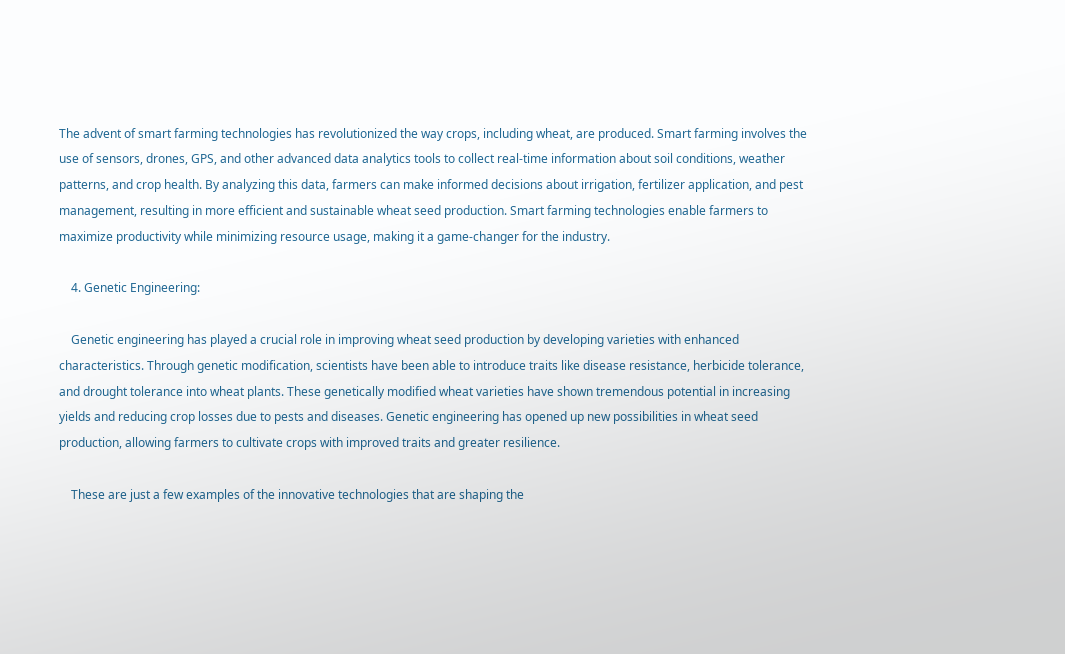The advent of smart farming technologies has revolutionized the way crops, including wheat, are produced. Smart farming involves the use of sensors, drones, GPS, and other advanced data analytics tools to collect real-time information about soil conditions, weather patterns, and crop health. By analyzing this data, farmers can make informed decisions about irrigation, fertilizer application, and pest management, resulting in more efficient and sustainable wheat seed production. Smart farming technologies enable farmers to maximize productivity while minimizing resource usage, making it a game-changer for the industry.

    4. Genetic Engineering:

    Genetic engineering has played a crucial role in improving wheat seed production by developing varieties with enhanced characteristics. Through genetic modification, scientists have been able to introduce traits like disease resistance, herbicide tolerance, and drought tolerance into wheat plants. These genetically modified wheat varieties have shown tremendous potential in increasing yields and reducing crop losses due to pests and diseases. Genetic engineering has opened up new possibilities in wheat seed production, allowing farmers to cultivate crops with improved traits and greater resilience.

    These are just a few examples of the innovative technologies that are shaping the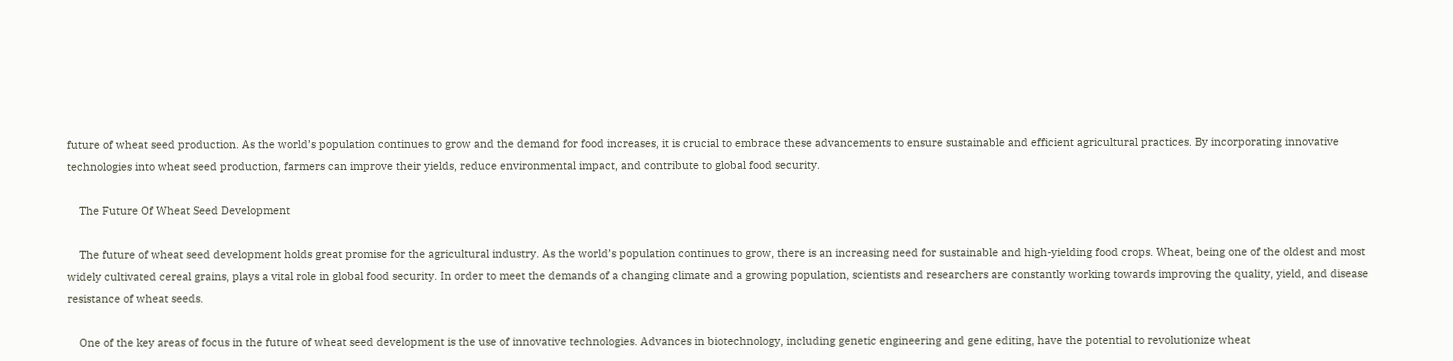future of wheat seed production. As the world’s population continues to grow and the demand for food increases, it is crucial to embrace these advancements to ensure sustainable and efficient agricultural practices. By incorporating innovative technologies into wheat seed production, farmers can improve their yields, reduce environmental impact, and contribute to global food security.

    The Future Of Wheat Seed Development

    The future of wheat seed development holds great promise for the agricultural industry. As the world’s population continues to grow, there is an increasing need for sustainable and high-yielding food crops. Wheat, being one of the oldest and most widely cultivated cereal grains, plays a vital role in global food security. In order to meet the demands of a changing climate and a growing population, scientists and researchers are constantly working towards improving the quality, yield, and disease resistance of wheat seeds.

    One of the key areas of focus in the future of wheat seed development is the use of innovative technologies. Advances in biotechnology, including genetic engineering and gene editing, have the potential to revolutionize wheat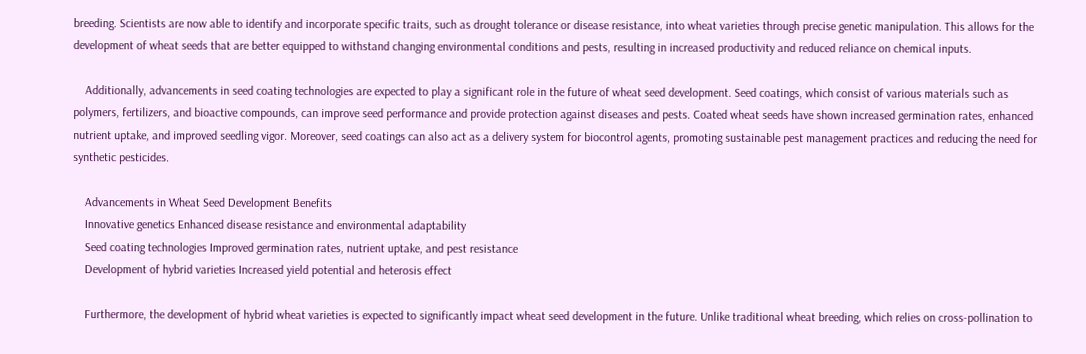breeding. Scientists are now able to identify and incorporate specific traits, such as drought tolerance or disease resistance, into wheat varieties through precise genetic manipulation. This allows for the development of wheat seeds that are better equipped to withstand changing environmental conditions and pests, resulting in increased productivity and reduced reliance on chemical inputs.

    Additionally, advancements in seed coating technologies are expected to play a significant role in the future of wheat seed development. Seed coatings, which consist of various materials such as polymers, fertilizers, and bioactive compounds, can improve seed performance and provide protection against diseases and pests. Coated wheat seeds have shown increased germination rates, enhanced nutrient uptake, and improved seedling vigor. Moreover, seed coatings can also act as a delivery system for biocontrol agents, promoting sustainable pest management practices and reducing the need for synthetic pesticides.

    Advancements in Wheat Seed Development Benefits
    Innovative genetics Enhanced disease resistance and environmental adaptability
    Seed coating technologies Improved germination rates, nutrient uptake, and pest resistance
    Development of hybrid varieties Increased yield potential and heterosis effect

    Furthermore, the development of hybrid wheat varieties is expected to significantly impact wheat seed development in the future. Unlike traditional wheat breeding, which relies on cross-pollination to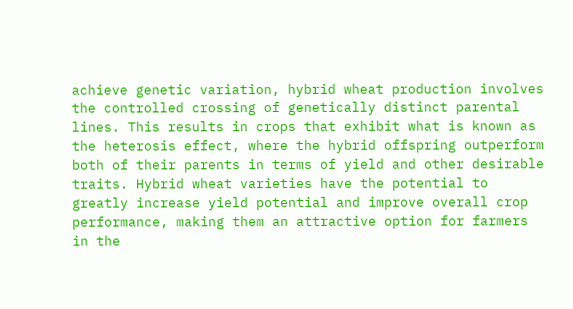achieve genetic variation, hybrid wheat production involves the controlled crossing of genetically distinct parental lines. This results in crops that exhibit what is known as the heterosis effect, where the hybrid offspring outperform both of their parents in terms of yield and other desirable traits. Hybrid wheat varieties have the potential to greatly increase yield potential and improve overall crop performance, making them an attractive option for farmers in the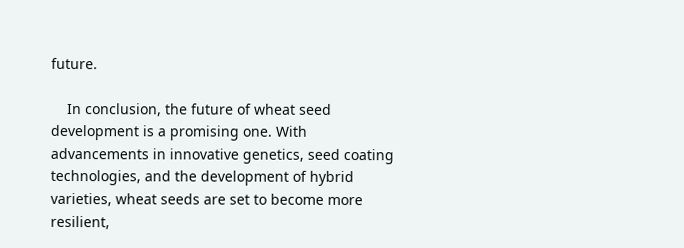future.

    In conclusion, the future of wheat seed development is a promising one. With advancements in innovative genetics, seed coating technologies, and the development of hybrid varieties, wheat seeds are set to become more resilient,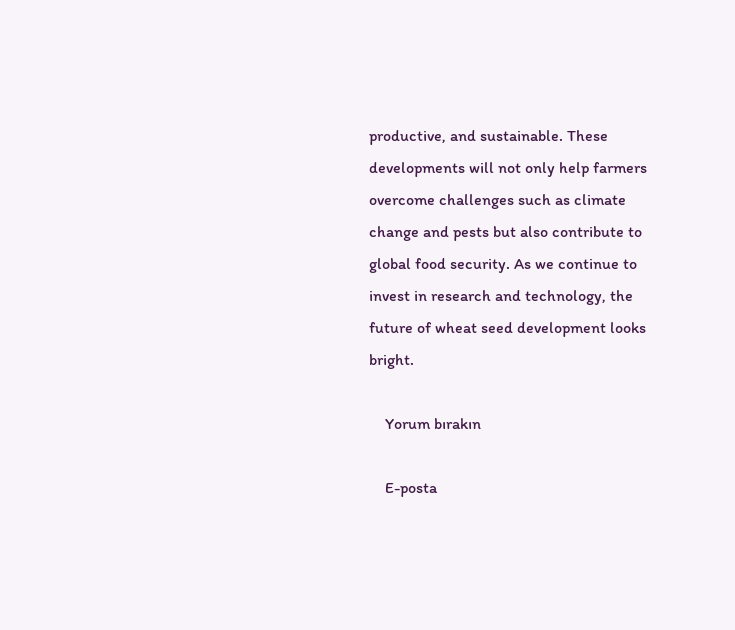productive, and sustainable. These developments will not only help farmers overcome challenges such as climate change and pests but also contribute to global food security. As we continue to invest in research and technology, the future of wheat seed development looks bright.

    Yorum bırakın

    E-posta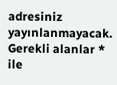adresiniz yayınlanmayacak. Gerekli alanlar * ile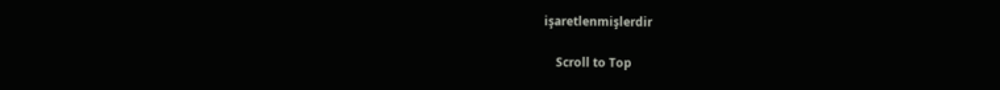işaretlenmişlerdir

    Scroll to Top